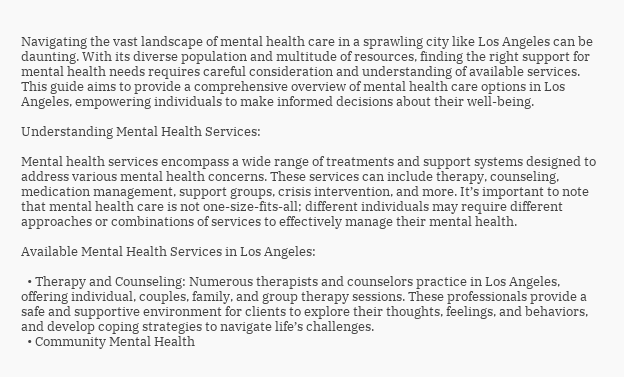Navigating the vast landscape of mental health care in a sprawling city like Los Angeles can be daunting. With its diverse population and multitude of resources, finding the right support for mental health needs requires careful consideration and understanding of available services. This guide aims to provide a comprehensive overview of mental health care options in Los Angeles, empowering individuals to make informed decisions about their well-being.

Understanding Mental Health Services:

Mental health services encompass a wide range of treatments and support systems designed to address various mental health concerns. These services can include therapy, counseling, medication management, support groups, crisis intervention, and more. It’s important to note that mental health care is not one-size-fits-all; different individuals may require different approaches or combinations of services to effectively manage their mental health.

Available Mental Health Services in Los Angeles:

  • Therapy and Counseling: Numerous therapists and counselors practice in Los Angeles, offering individual, couples, family, and group therapy sessions. These professionals provide a safe and supportive environment for clients to explore their thoughts, feelings, and behaviors, and develop coping strategies to navigate life’s challenges.
  • Community Mental Health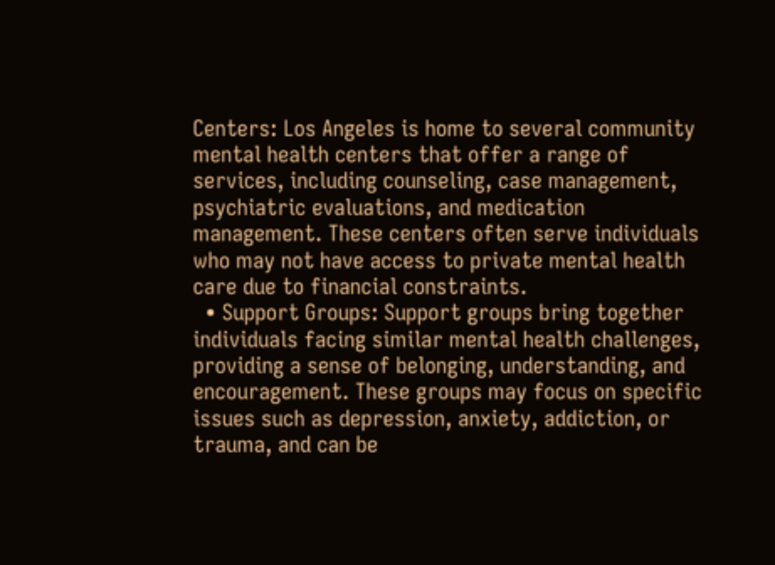Centers: Los Angeles is home to several community mental health centers that offer a range of services, including counseling, case management, psychiatric evaluations, and medication management. These centers often serve individuals who may not have access to private mental health care due to financial constraints.
  • Support Groups: Support groups bring together individuals facing similar mental health challenges, providing a sense of belonging, understanding, and encouragement. These groups may focus on specific issues such as depression, anxiety, addiction, or trauma, and can be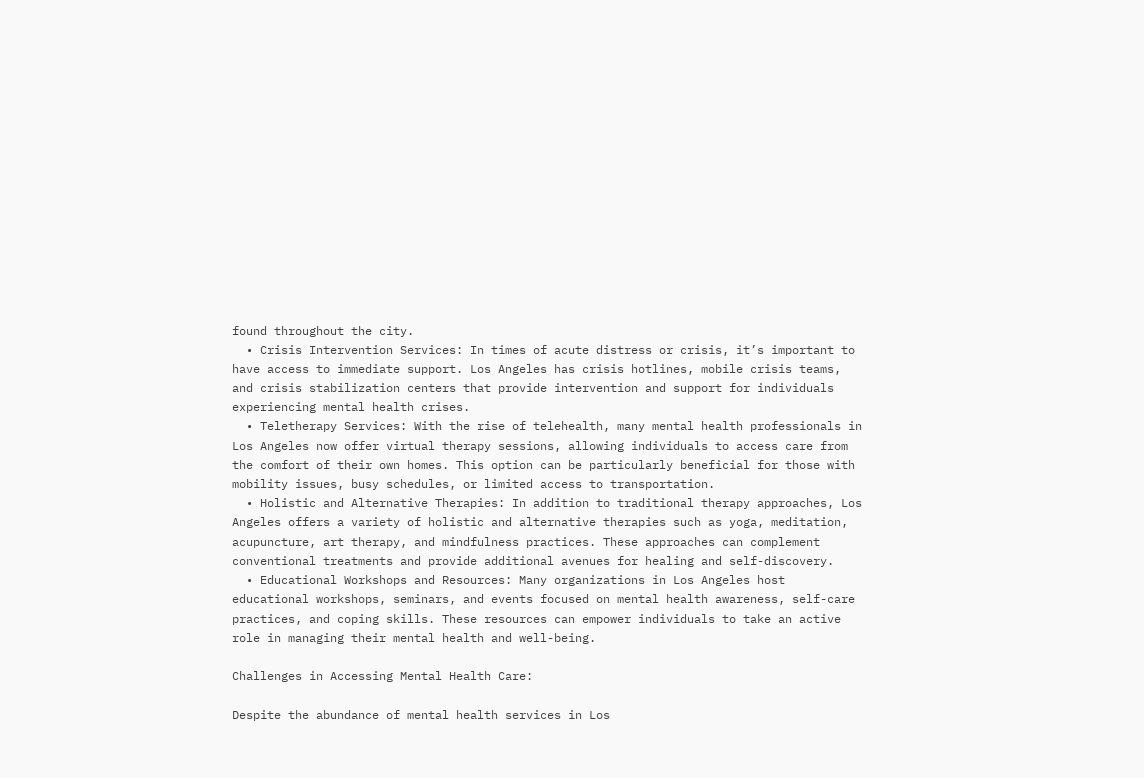found throughout the city.
  • Crisis Intervention Services: In times of acute distress or crisis, it’s important to have access to immediate support. Los Angeles has crisis hotlines, mobile crisis teams, and crisis stabilization centers that provide intervention and support for individuals experiencing mental health crises.
  • Teletherapy Services: With the rise of telehealth, many mental health professionals in Los Angeles now offer virtual therapy sessions, allowing individuals to access care from the comfort of their own homes. This option can be particularly beneficial for those with mobility issues, busy schedules, or limited access to transportation.
  • Holistic and Alternative Therapies: In addition to traditional therapy approaches, Los Angeles offers a variety of holistic and alternative therapies such as yoga, meditation, acupuncture, art therapy, and mindfulness practices. These approaches can complement conventional treatments and provide additional avenues for healing and self-discovery.
  • Educational Workshops and Resources: Many organizations in Los Angeles host educational workshops, seminars, and events focused on mental health awareness, self-care practices, and coping skills. These resources can empower individuals to take an active role in managing their mental health and well-being.

Challenges in Accessing Mental Health Care:

Despite the abundance of mental health services in Los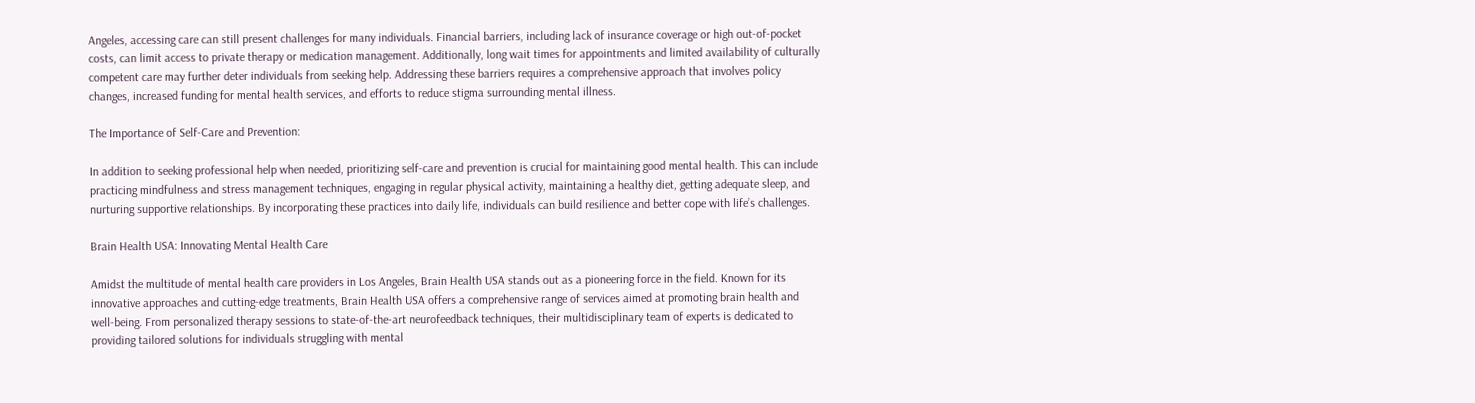Angeles, accessing care can still present challenges for many individuals. Financial barriers, including lack of insurance coverage or high out-of-pocket costs, can limit access to private therapy or medication management. Additionally, long wait times for appointments and limited availability of culturally competent care may further deter individuals from seeking help. Addressing these barriers requires a comprehensive approach that involves policy changes, increased funding for mental health services, and efforts to reduce stigma surrounding mental illness.

The Importance of Self-Care and Prevention:

In addition to seeking professional help when needed, prioritizing self-care and prevention is crucial for maintaining good mental health. This can include practicing mindfulness and stress management techniques, engaging in regular physical activity, maintaining a healthy diet, getting adequate sleep, and nurturing supportive relationships. By incorporating these practices into daily life, individuals can build resilience and better cope with life’s challenges.

Brain Health USA: Innovating Mental Health Care

Amidst the multitude of mental health care providers in Los Angeles, Brain Health USA stands out as a pioneering force in the field. Known for its innovative approaches and cutting-edge treatments, Brain Health USA offers a comprehensive range of services aimed at promoting brain health and well-being. From personalized therapy sessions to state-of-the-art neurofeedback techniques, their multidisciplinary team of experts is dedicated to providing tailored solutions for individuals struggling with mental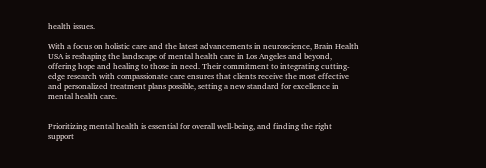health issues.

With a focus on holistic care and the latest advancements in neuroscience, Brain Health USA is reshaping the landscape of mental health care in Los Angeles and beyond, offering hope and healing to those in need. Their commitment to integrating cutting-edge research with compassionate care ensures that clients receive the most effective and personalized treatment plans possible, setting a new standard for excellence in mental health care.


Prioritizing mental health is essential for overall well-being, and finding the right support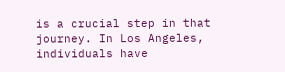is a crucial step in that journey. In Los Angeles, individuals have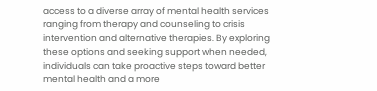access to a diverse array of mental health services ranging from therapy and counseling to crisis intervention and alternative therapies. By exploring these options and seeking support when needed, individuals can take proactive steps toward better mental health and a more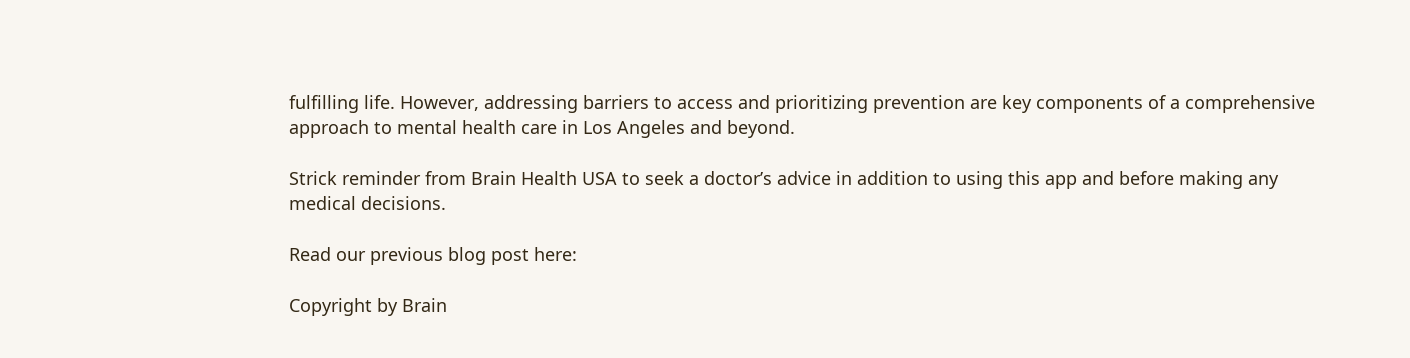fulfilling life. However, addressing barriers to access and prioritizing prevention are key components of a comprehensive approach to mental health care in Los Angeles and beyond.

Strick reminder from Brain Health USA to seek a doctor’s advice in addition to using this app and before making any medical decisions.

Read our previous blog post here:

Copyright by Brain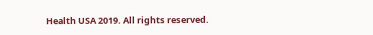Health USA 2019. All rights reserved.